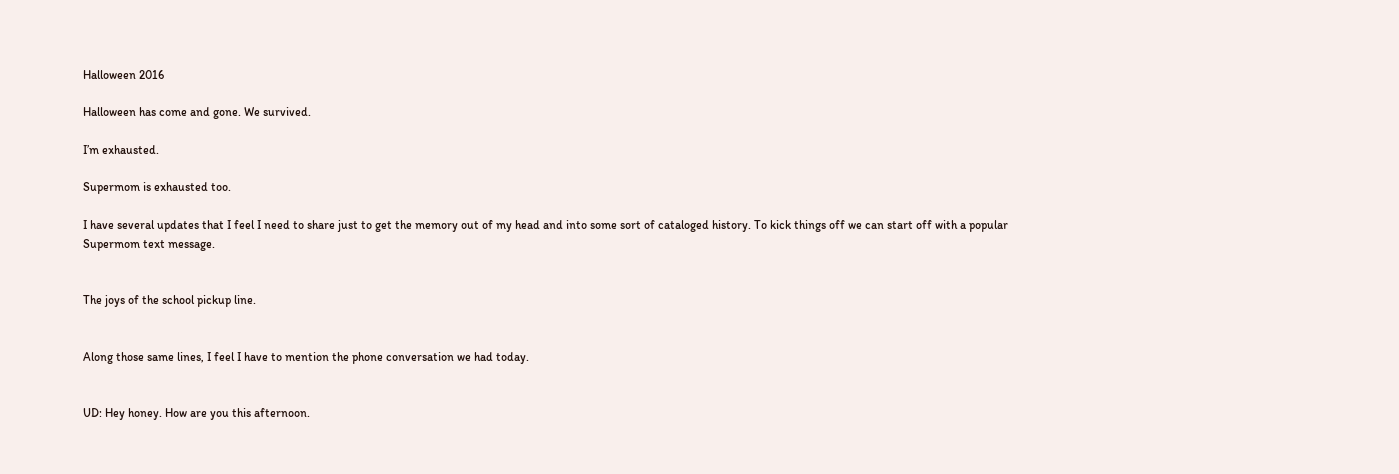Halloween 2016

Halloween has come and gone. We survived.

I’m exhausted.

Supermom is exhausted too.

I have several updates that I feel I need to share just to get the memory out of my head and into some sort of cataloged history. To kick things off we can start off with a popular Supermom text message.


The joys of the school pickup line.


Along those same lines, I feel I have to mention the phone conversation we had today.


UD: Hey honey. How are you this afternoon.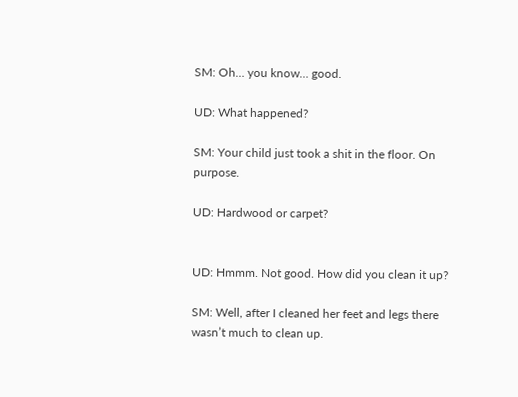SM: Oh… you know… good.

UD: What happened?

SM: Your child just took a shit in the floor. On purpose.

UD: Hardwood or carpet?


UD: Hmmm. Not good. How did you clean it up?

SM: Well, after I cleaned her feet and legs there wasn’t much to clean up.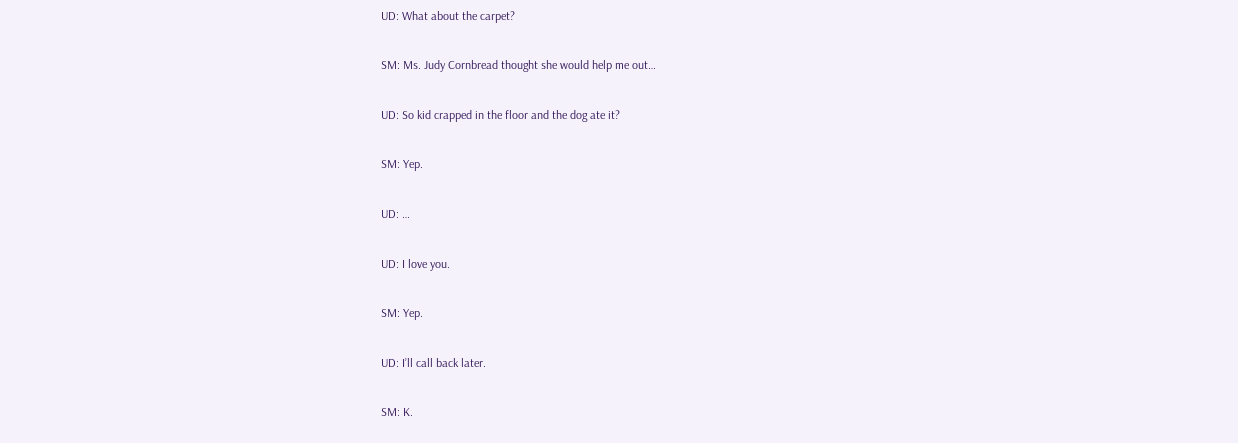UD: What about the carpet?

SM: Ms. Judy Cornbread thought she would help me out…

UD: So kid crapped in the floor and the dog ate it?

SM: Yep.

UD: …

UD: I love you.

SM: Yep.

UD: I’ll call back later.

SM: K.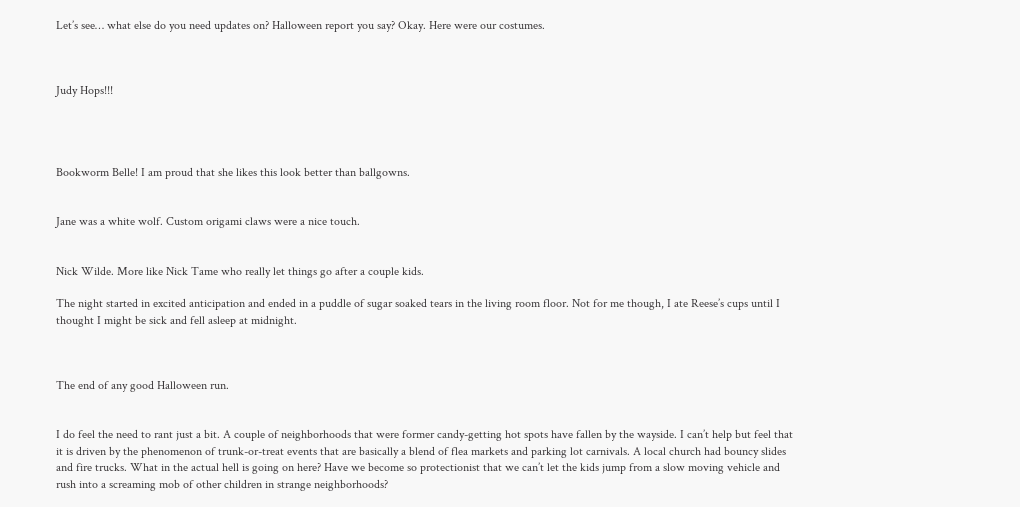Let’s see… what else do you need updates on? Halloween report you say? Okay. Here were our costumes.



Judy Hops!!!




Bookworm Belle! I am proud that she likes this look better than ballgowns.


Jane was a white wolf. Custom origami claws were a nice touch.


Nick Wilde. More like Nick Tame who really let things go after a couple kids.

The night started in excited anticipation and ended in a puddle of sugar soaked tears in the living room floor. Not for me though, I ate Reese’s cups until I thought I might be sick and fell asleep at midnight.



The end of any good Halloween run.


I do feel the need to rant just a bit. A couple of neighborhoods that were former candy-getting hot spots have fallen by the wayside. I can’t help but feel that it is driven by the phenomenon of trunk-or-treat events that are basically a blend of flea markets and parking lot carnivals. A local church had bouncy slides and fire trucks. What in the actual hell is going on here? Have we become so protectionist that we can’t let the kids jump from a slow moving vehicle and rush into a screaming mob of other children in strange neighborhoods?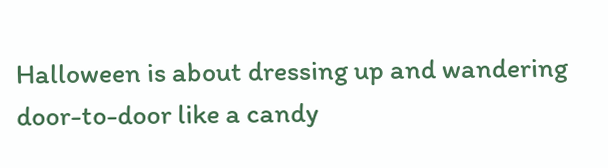Halloween is about dressing up and wandering door-to-door like a candy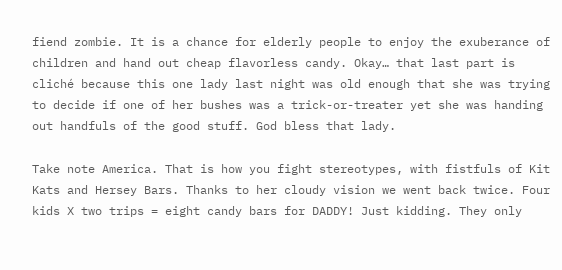fiend zombie. It is a chance for elderly people to enjoy the exuberance of children and hand out cheap flavorless candy. Okay… that last part is cliché because this one lady last night was old enough that she was trying to decide if one of her bushes was a trick-or-treater yet she was handing out handfuls of the good stuff. God bless that lady.

Take note America. That is how you fight stereotypes, with fistfuls of Kit Kats and Hersey Bars. Thanks to her cloudy vision we went back twice. Four kids X two trips = eight candy bars for DADDY! Just kidding. They only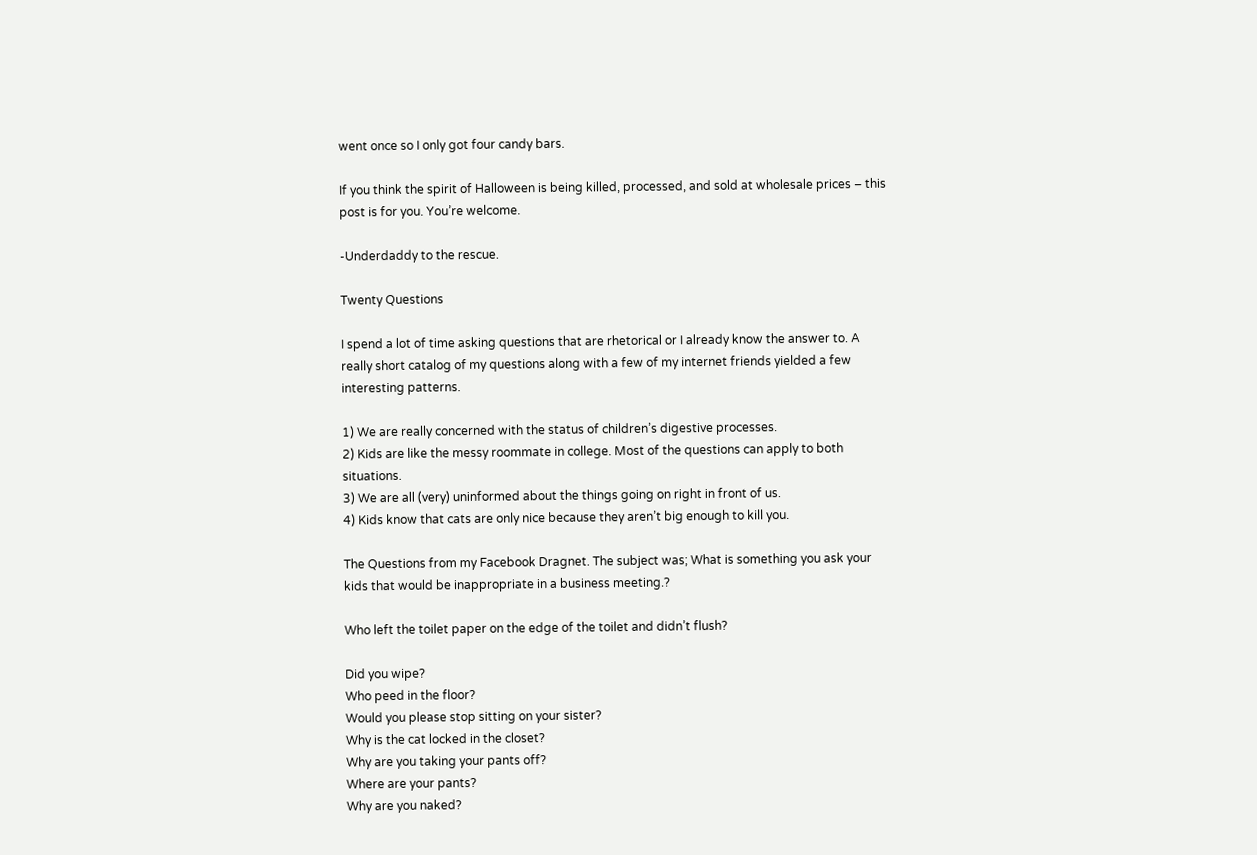went once so I only got four candy bars.

If you think the spirit of Halloween is being killed, processed, and sold at wholesale prices – this post is for you. You’re welcome.

-Underdaddy to the rescue.

Twenty Questions

I spend a lot of time asking questions that are rhetorical or I already know the answer to. A really short catalog of my questions along with a few of my internet friends yielded a few interesting patterns.

1) We are really concerned with the status of children’s digestive processes.
2) Kids are like the messy roommate in college. Most of the questions can apply to both situations.
3) We are all (very) uninformed about the things going on right in front of us.
4) Kids know that cats are only nice because they aren’t big enough to kill you.

The Questions from my Facebook Dragnet. The subject was; What is something you ask your kids that would be inappropriate in a business meeting.?

Who left the toilet paper on the edge of the toilet and didn’t flush?

Did you wipe?
Who peed in the floor?
Would you please stop sitting on your sister?
Why is the cat locked in the closet?
Why are you taking your pants off?
Where are your pants?
Why are you naked?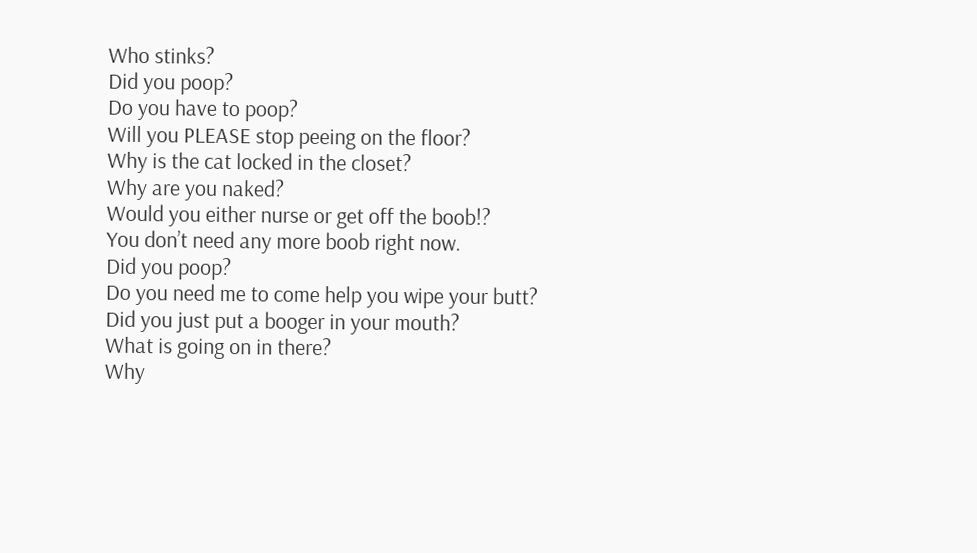Who stinks?
Did you poop?
Do you have to poop?
Will you PLEASE stop peeing on the floor?
Why is the cat locked in the closet?
Why are you naked?
Would you either nurse or get off the boob!?
You don’t need any more boob right now.
Did you poop?
Do you need me to come help you wipe your butt?
Did you just put a booger in your mouth?
What is going on in there?
Why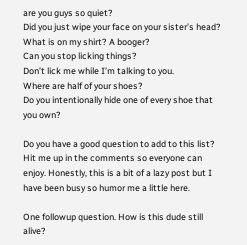are you guys so quiet?
Did you just wipe your face on your sister’s head?
What is on my shirt? A booger?
Can you stop licking things?
Don’t lick me while I’m talking to you.
Where are half of your shoes?
Do you intentionally hide one of every shoe that you own?

Do you have a good question to add to this list? Hit me up in the comments so everyone can enjoy. Honestly, this is a bit of a lazy post but I have been busy so humor me a little here.

One followup question. How is this dude still alive?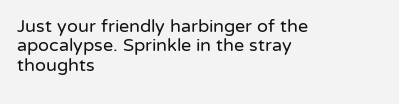Just your friendly harbinger of the apocalypse. Sprinkle in the stray thoughts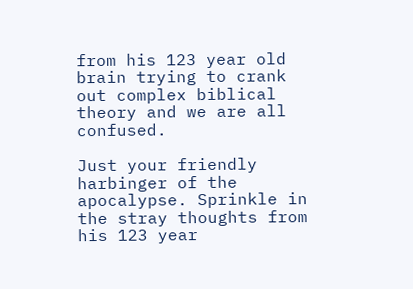from his 123 year old brain trying to crank out complex biblical theory and we are all confused.

Just your friendly harbinger of the apocalypse. Sprinkle in the stray thoughts from his 123 year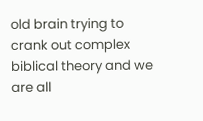old brain trying to crank out complex biblical theory and we are all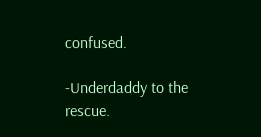confused.

-Underdaddy to the rescue.